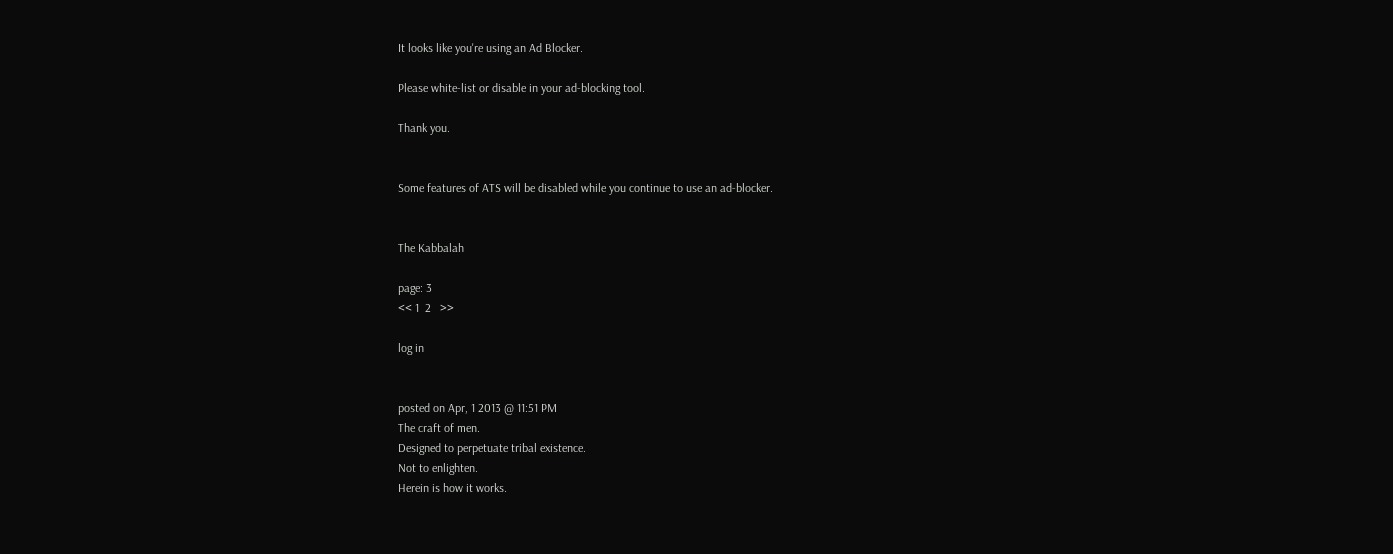It looks like you're using an Ad Blocker.

Please white-list or disable in your ad-blocking tool.

Thank you.


Some features of ATS will be disabled while you continue to use an ad-blocker.


The Kabbalah

page: 3
<< 1  2   >>

log in


posted on Apr, 1 2013 @ 11:51 PM
The craft of men.
Designed to perpetuate tribal existence.
Not to enlighten.
Herein is how it works.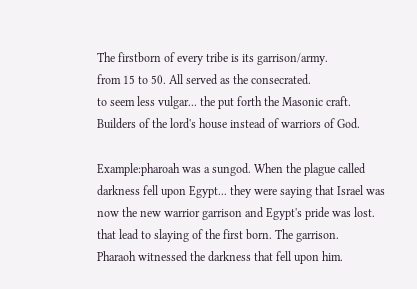The firstborn of every tribe is its garrison/army.
from 15 to 50. All served as the consecrated.
to seem less vulgar... the put forth the Masonic craft.
Builders of the lord's house instead of warriors of God.

Example:pharoah was a sungod. When the plague called darkness fell upon Egypt... they were saying that Israel was now the new warrior garrison and Egypt's pride was lost.
that lead to slaying of the first born. The garrison.
Pharaoh witnessed the darkness that fell upon him.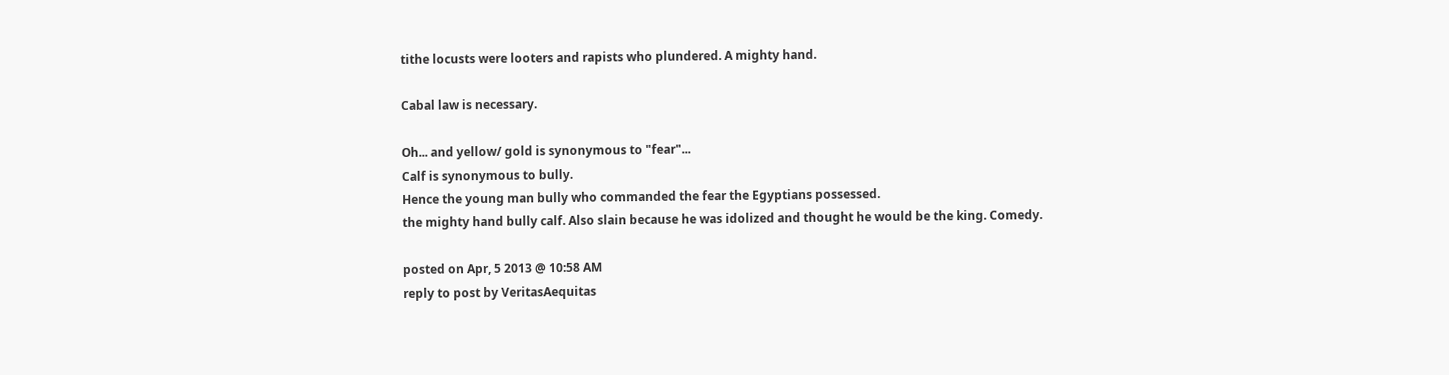tithe locusts were looters and rapists who plundered. A mighty hand.

Cabal law is necessary.

Oh... and yellow/ gold is synonymous to "fear"...
Calf is synonymous to bully.
Hence the young man bully who commanded the fear the Egyptians possessed.
the mighty hand bully calf. Also slain because he was idolized and thought he would be the king. Comedy.

posted on Apr, 5 2013 @ 10:58 AM
reply to post by VeritasAequitas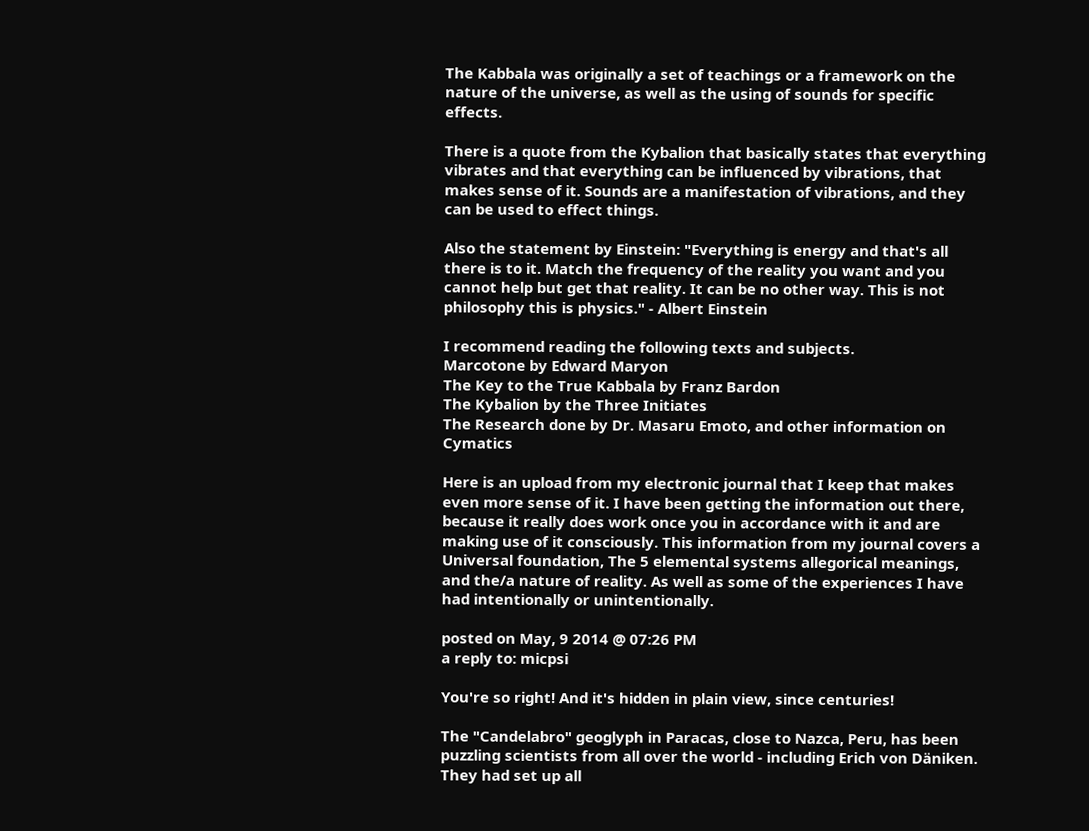The Kabbala was originally a set of teachings or a framework on the nature of the universe, as well as the using of sounds for specific effects.

There is a quote from the Kybalion that basically states that everything vibrates and that everything can be influenced by vibrations, that makes sense of it. Sounds are a manifestation of vibrations, and they can be used to effect things.

Also the statement by Einstein: "Everything is energy and that's all there is to it. Match the frequency of the reality you want and you cannot help but get that reality. It can be no other way. This is not philosophy this is physics." - Albert Einstein

I recommend reading the following texts and subjects.
Marcotone by Edward Maryon
The Key to the True Kabbala by Franz Bardon
The Kybalion by the Three Initiates
The Research done by Dr. Masaru Emoto, and other information on Cymatics

Here is an upload from my electronic journal that I keep that makes even more sense of it. I have been getting the information out there, because it really does work once you in accordance with it and are making use of it consciously. This information from my journal covers a Universal foundation, The 5 elemental systems allegorical meanings, and the/a nature of reality. As well as some of the experiences I have had intentionally or unintentionally.

posted on May, 9 2014 @ 07:26 PM
a reply to: micpsi

You're so right! And it's hidden in plain view, since centuries!

The "Candelabro" geoglyph in Paracas, close to Nazca, Peru, has been puzzling scientists from all over the world - including Erich von Däniken. They had set up all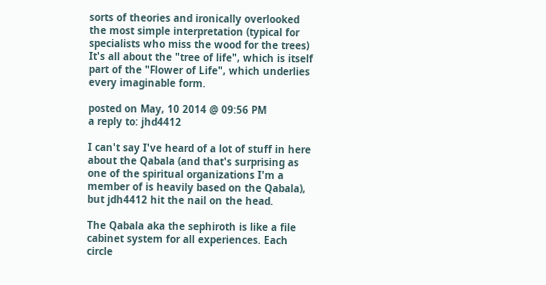sorts of theories and ironically overlooked the most simple interpretation (typical for specialists who miss the wood for the trees) It's all about the "tree of life", which is itself part of the "Flower of Life", which underlies every imaginable form.

posted on May, 10 2014 @ 09:56 PM
a reply to: jhd4412

I can't say I've heard of a lot of stuff in here about the Qabala (and that's surprising as one of the spiritual organizations I'm a member of is heavily based on the Qabala), but jdh4412 hit the nail on the head.

The Qabala aka the sephiroth is like a file cabinet system for all experiences. Each circle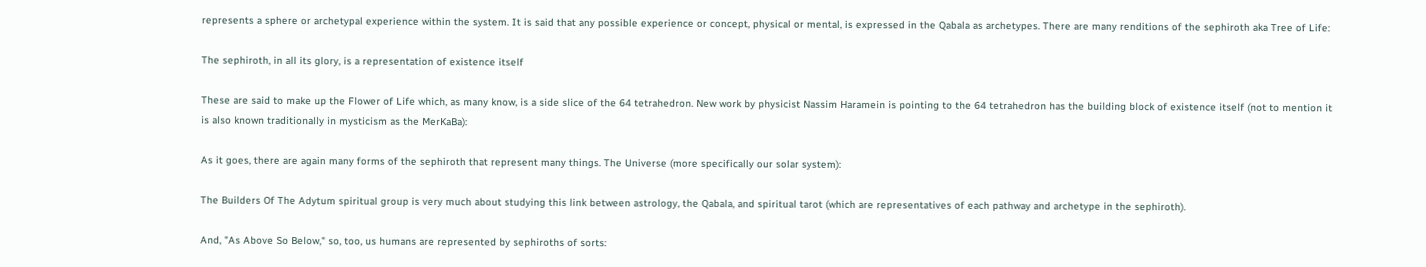represents a sphere or archetypal experience within the system. It is said that any possible experience or concept, physical or mental, is expressed in the Qabala as archetypes. There are many renditions of the sephiroth aka Tree of Life:

The sephiroth, in all its glory, is a representation of existence itself

These are said to make up the Flower of Life which, as many know, is a side slice of the 64 tetrahedron. New work by physicist Nassim Haramein is pointing to the 64 tetrahedron has the building block of existence itself (not to mention it is also known traditionally in mysticism as the MerKaBa):

As it goes, there are again many forms of the sephiroth that represent many things. The Universe (more specifically our solar system):

The Builders Of The Adytum spiritual group is very much about studying this link between astrology, the Qabala, and spiritual tarot (which are representatives of each pathway and archetype in the sephiroth).

And, "As Above So Below," so, too, us humans are represented by sephiroths of sorts: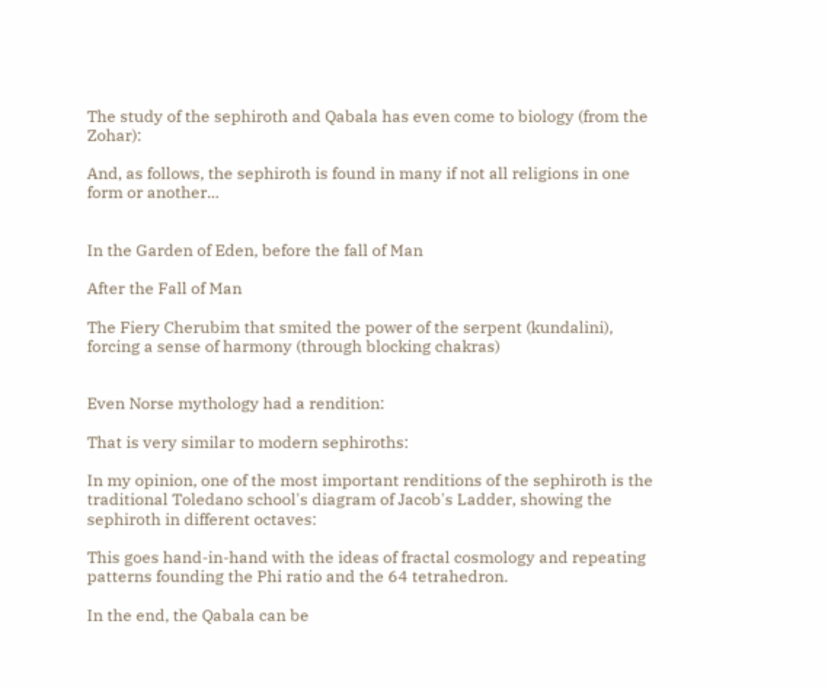The study of the sephiroth and Qabala has even come to biology (from the Zohar):

And, as follows, the sephiroth is found in many if not all religions in one form or another...


In the Garden of Eden, before the fall of Man

After the Fall of Man

The Fiery Cherubim that smited the power of the serpent (kundalini), forcing a sense of harmony (through blocking chakras)


Even Norse mythology had a rendition:

That is very similar to modern sephiroths:

In my opinion, one of the most important renditions of the sephiroth is the traditional Toledano school's diagram of Jacob's Ladder, showing the sephiroth in different octaves:

This goes hand-in-hand with the ideas of fractal cosmology and repeating patterns founding the Phi ratio and the 64 tetrahedron.

In the end, the Qabala can be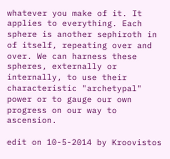whatever you make of it. It applies to everything. Each sphere is another sephiroth in of itself, repeating over and over. We can harness these spheres, externally or internally, to use their characteristic "archetypal" power or to gauge our own progress on our way to ascension.

edit on 10-5-2014 by Kroovistos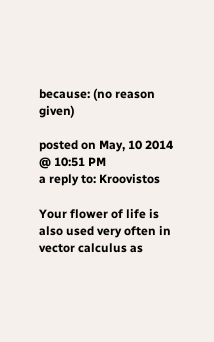because: (no reason given)

posted on May, 10 2014 @ 10:51 PM
a reply to: Kroovistos

Your flower of life is also used very often in vector calculus as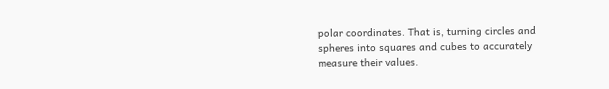polar coordinates. That is, turning circles and spheres into squares and cubes to accurately measure their values.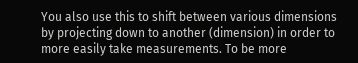You also use this to shift between various dimensions by projecting down to another (dimension) in order to more easily take measurements. To be more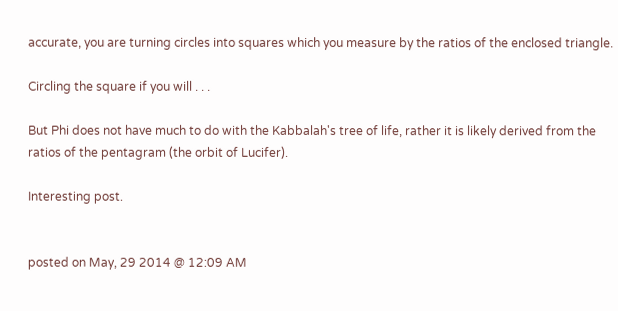accurate, you are turning circles into squares which you measure by the ratios of the enclosed triangle.

Circling the square if you will . . .

But Phi does not have much to do with the Kabbalah's tree of life, rather it is likely derived from the ratios of the pentagram (the orbit of Lucifer).

Interesting post.


posted on May, 29 2014 @ 12:09 AM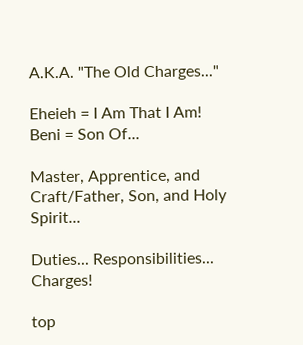A.K.A. "The Old Charges..."

Eheieh = I Am That I Am!
Beni = Son Of...

Master, Apprentice, and Craft/Father, Son, and Holy Spirit...

Duties... Responsibilities... Charges!

top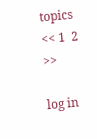topics
<< 1  2   >>

log in